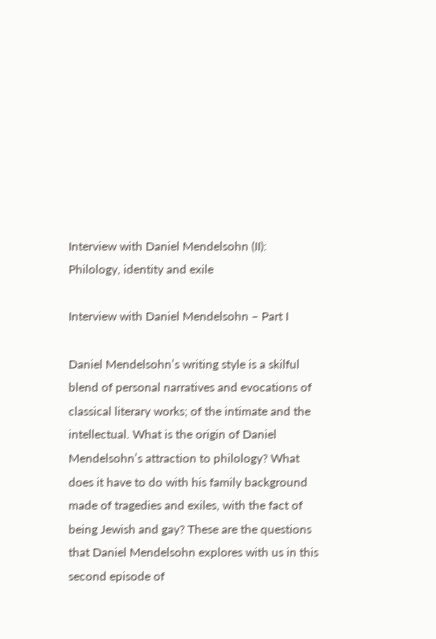Interview with Daniel Mendelsohn (II): Philology, identity and exile

Interview with Daniel Mendelsohn – Part I

Daniel Mendelsohn’s writing style is a skilful blend of personal narratives and evocations of classical literary works; of the intimate and the intellectual. What is the origin of Daniel Mendelsohn’s attraction to philology? What does it have to do with his family background made of tragedies and exiles, with the fact of being Jewish and gay? These are the questions that Daniel Mendelsohn explores with us in this second episode of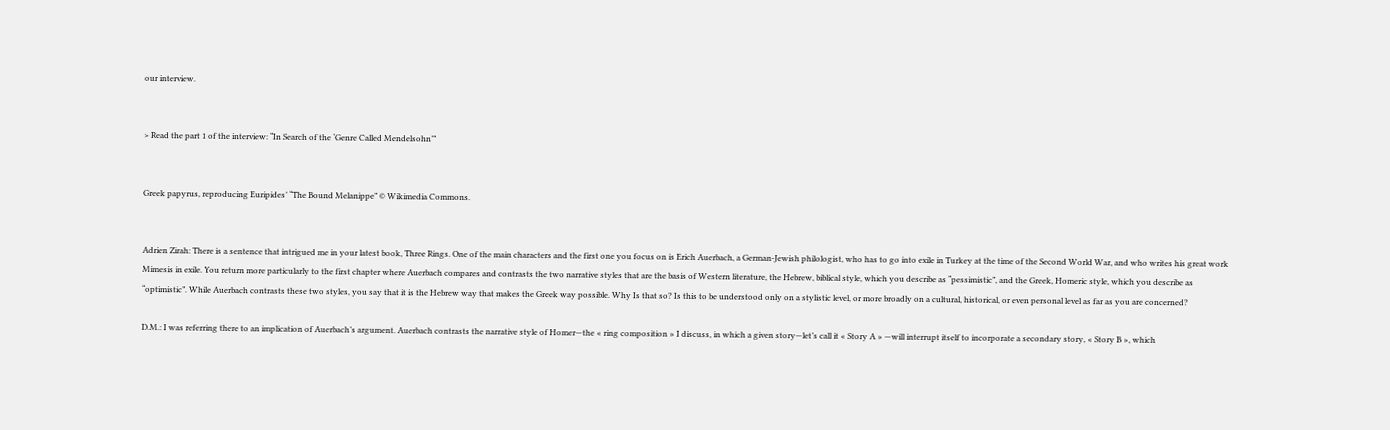our interview.


> Read the part 1 of the interview: “In Search of the ‘Genre Called Mendelsohn’”


Greek papyrus, reproducing Euripides’ “The Bound Melanippe” © Wikimedia Commons.


Adrien Zirah: There is a sentence that intrigued me in your latest book, Three Rings. One of the main characters and the first one you focus on is Erich Auerbach, a German-Jewish philologist, who has to go into exile in Turkey at the time of the Second World War, and who writes his great work Mimesis in exile. You return more particularly to the first chapter where Auerbach compares and contrasts the two narrative styles that are the basis of Western literature, the Hebrew, biblical style, which you describe as “pessimistic”, and the Greek, Homeric style, which you describe as “optimistic”. While Auerbach contrasts these two styles, you say that it is the Hebrew way that makes the Greek way possible. Why Is that so? Is this to be understood only on a stylistic level, or more broadly on a cultural, historical, or even personal level as far as you are concerned?

D.M.: I was referring there to an implication of Auerbach’s argument. Auerbach contrasts the narrative style of Homer—the « ring composition » I discuss, in which a given story—let’s call it « Story A » —will interrupt itself to incorporate a secondary story, « Story B », which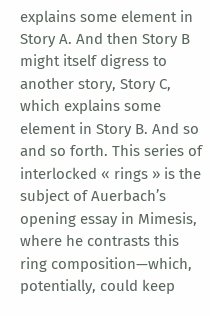explains some element in Story A. And then Story B might itself digress to another story, Story C, which explains some element in Story B. And so and so forth. This series of interlocked « rings » is the subject of Auerbach’s opening essay in Mimesis, where he contrasts this ring composition—which, potentially, could keep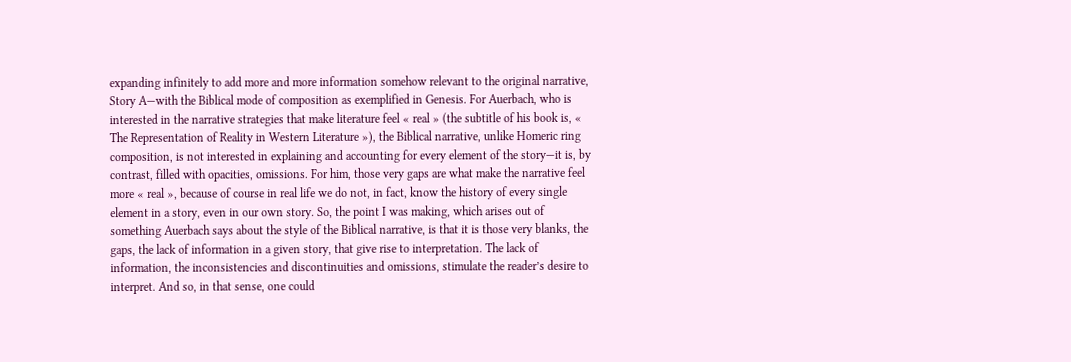expanding infinitely to add more and more information somehow relevant to the original narrative, Story A—with the Biblical mode of composition as exemplified in Genesis. For Auerbach, who is interested in the narrative strategies that make literature feel « real » (the subtitle of his book is, « The Representation of Reality in Western Literature »), the Biblical narrative, unlike Homeric ring composition, is not interested in explaining and accounting for every element of the story—it is, by contrast, filled with opacities, omissions. For him, those very gaps are what make the narrative feel more « real », because of course in real life we do not, in fact, know the history of every single element in a story, even in our own story. So, the point I was making, which arises out of something Auerbach says about the style of the Biblical narrative, is that it is those very blanks, the gaps, the lack of information in a given story, that give rise to interpretation. The lack of information, the inconsistencies and discontinuities and omissions, stimulate the reader’s desire to interpret. And so, in that sense, one could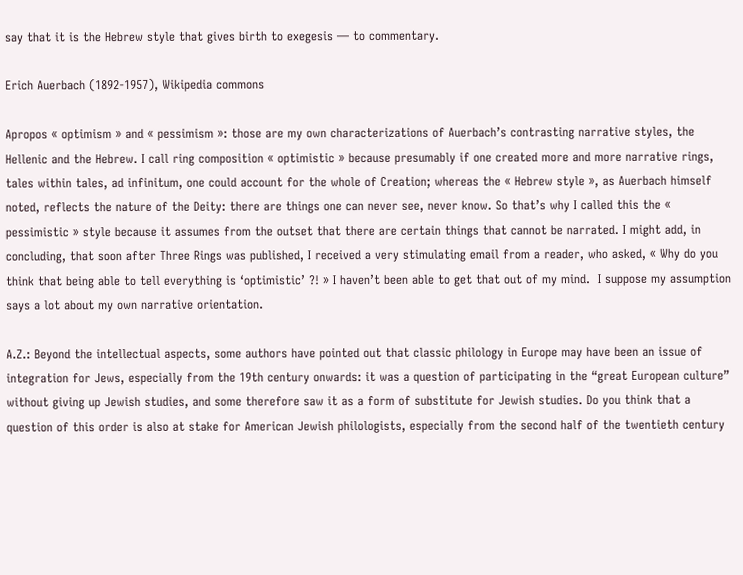say that it is the Hebrew style that gives birth to exegesis — to commentary.

Erich Auerbach (1892-1957), Wikipedia commons

Apropos « optimism » and « pessimism »: those are my own characterizations of Auerbach’s contrasting narrative styles, the Hellenic and the Hebrew. I call ring composition « optimistic » because presumably if one created more and more narrative rings, tales within tales, ad infinitum, one could account for the whole of Creation; whereas the « Hebrew style », as Auerbach himself noted, reflects the nature of the Deity: there are things one can never see, never know. So that’s why I called this the « pessimistic » style because it assumes from the outset that there are certain things that cannot be narrated. I might add, in concluding, that soon after Three Rings was published, I received a very stimulating email from a reader, who asked, « Why do you think that being able to tell everything is ‘optimistic’ ?! » I haven’t been able to get that out of my mind.  I suppose my assumption says a lot about my own narrative orientation.

A.Z.: Beyond the intellectual aspects, some authors have pointed out that classic philology in Europe may have been an issue of integration for Jews, especially from the 19th century onwards: it was a question of participating in the “great European culture” without giving up Jewish studies, and some therefore saw it as a form of substitute for Jewish studies. Do you think that a question of this order is also at stake for American Jewish philologists, especially from the second half of the twentieth century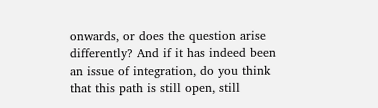onwards, or does the question arise differently? And if it has indeed been an issue of integration, do you think that this path is still open, still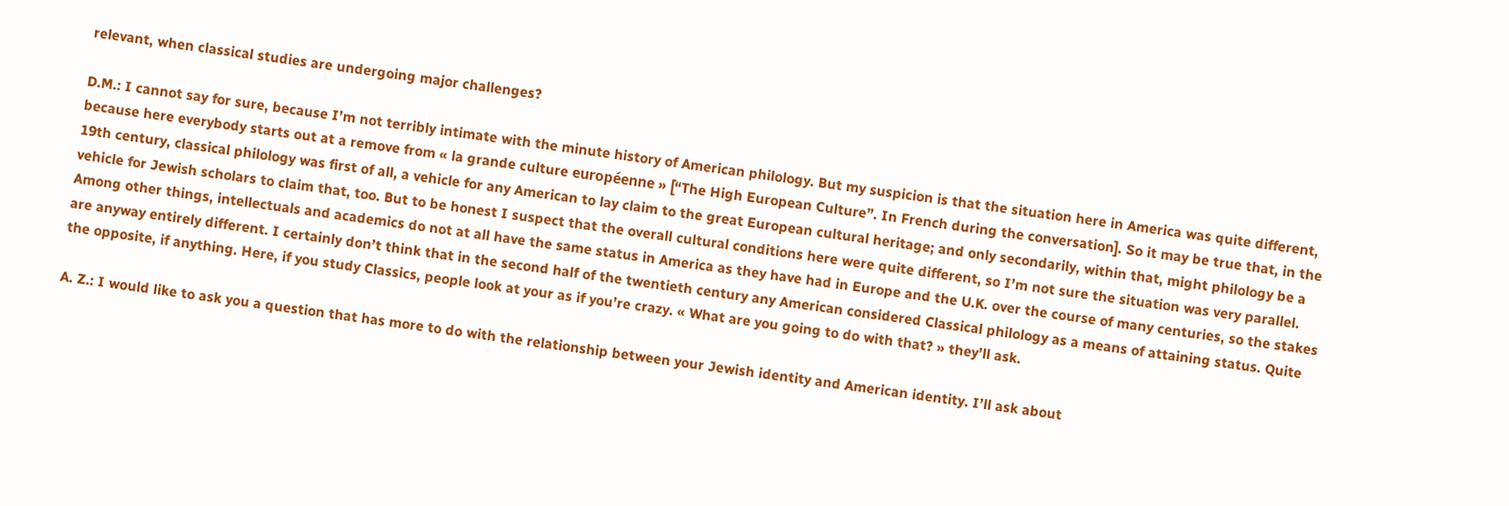relevant, when classical studies are undergoing major challenges?

D.M.: I cannot say for sure, because I’m not terribly intimate with the minute history of American philology. But my suspicion is that the situation here in America was quite different, because here everybody starts out at a remove from « la grande culture européenne » [“The High European Culture”. In French during the conversation]. So it may be true that, in the 19th century, classical philology was first of all, a vehicle for any American to lay claim to the great European cultural heritage; and only secondarily, within that, might philology be a vehicle for Jewish scholars to claim that, too. But to be honest I suspect that the overall cultural conditions here were quite different, so I’m not sure the situation was very parallel. Among other things, intellectuals and academics do not at all have the same status in America as they have had in Europe and the U.K. over the course of many centuries, so the stakes are anyway entirely different. I certainly don’t think that in the second half of the twentieth century any American considered Classical philology as a means of attaining status. Quite the opposite, if anything. Here, if you study Classics, people look at your as if you’re crazy. « What are you going to do with that? » they’ll ask.

A. Z.: I would like to ask you a question that has more to do with the relationship between your Jewish identity and American identity. I’ll ask about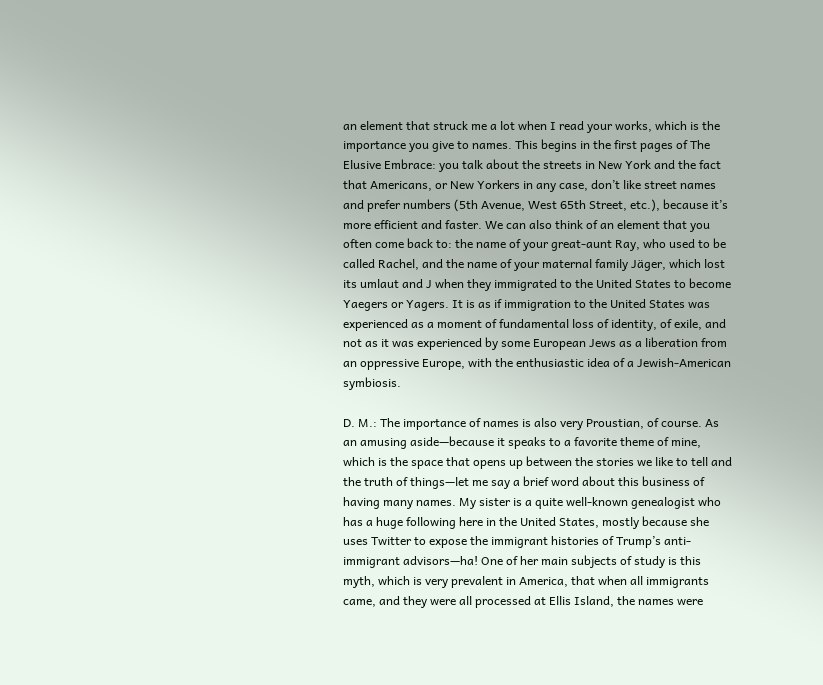an element that struck me a lot when I read your works, which is the importance you give to names. This begins in the first pages of The Elusive Embrace: you talk about the streets in New York and the fact that Americans, or New Yorkers in any case, don’t like street names and prefer numbers (5th Avenue, West 65th Street, etc.), because it’s more efficient and faster. We can also think of an element that you often come back to: the name of your great-aunt Ray, who used to be called Rachel, and the name of your maternal family Jäger, which lost its umlaut and J when they immigrated to the United States to become Yaegers or Yagers. It is as if immigration to the United States was experienced as a moment of fundamental loss of identity, of exile, and not as it was experienced by some European Jews as a liberation from an oppressive Europe, with the enthusiastic idea of a Jewish-American symbiosis.

D. M.: The importance of names is also very Proustian, of course. As an amusing aside—because it speaks to a favorite theme of mine, which is the space that opens up between the stories we like to tell and the truth of things—let me say a brief word about this business of having many names. My sister is a quite well-known genealogist who has a huge following here in the United States, mostly because she uses Twitter to expose the immigrant histories of Trump’s anti-immigrant advisors—ha! One of her main subjects of study is this myth, which is very prevalent in America, that when all immigrants came, and they were all processed at Ellis Island, the names were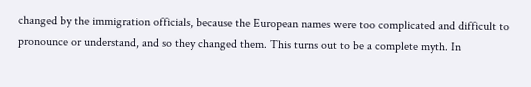changed by the immigration officials, because the European names were too complicated and difficult to pronounce or understand, and so they changed them. This turns out to be a complete myth. In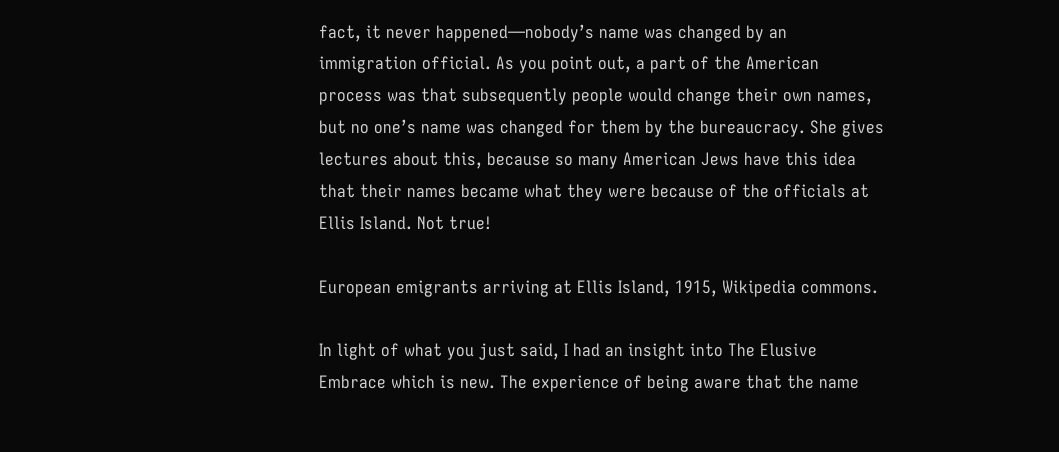fact, it never happened—nobody’s name was changed by an immigration official. As you point out, a part of the American process was that subsequently people would change their own names, but no one’s name was changed for them by the bureaucracy. She gives lectures about this, because so many American Jews have this idea that their names became what they were because of the officials at Ellis Island. Not true!

European emigrants arriving at Ellis Island, 1915, Wikipedia commons.

In light of what you just said, I had an insight into The Elusive Embrace which is new. The experience of being aware that the name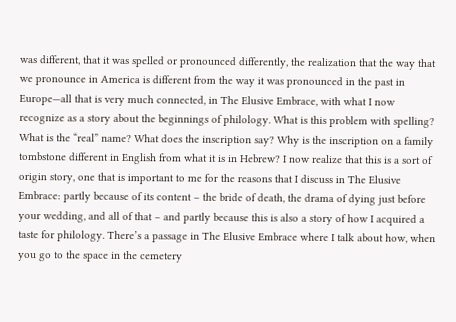was different, that it was spelled or pronounced differently, the realization that the way that we pronounce in America is different from the way it was pronounced in the past in Europe—all that is very much connected, in The Elusive Embrace, with what I now recognize as a story about the beginnings of philology. What is this problem with spelling? What is the “real” name? What does the inscription say? Why is the inscription on a family tombstone different in English from what it is in Hebrew? I now realize that this is a sort of origin story, one that is important to me for the reasons that I discuss in The Elusive Embrace: partly because of its content – the bride of death, the drama of dying just before your wedding, and all of that – and partly because this is also a story of how I acquired a taste for philology. There’s a passage in The Elusive Embrace where I talk about how, when you go to the space in the cemetery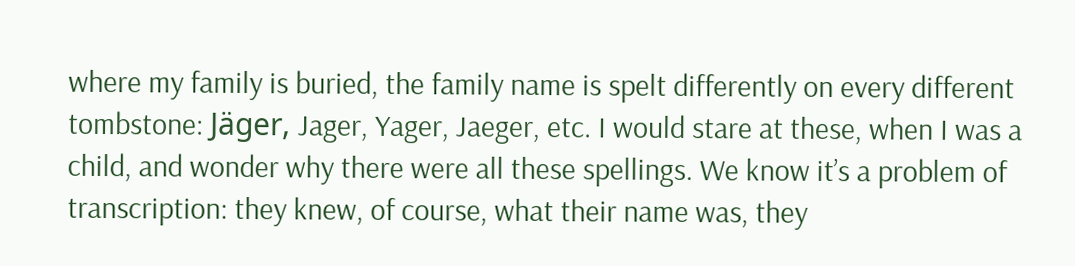where my family is buried, the family name is spelt differently on every different tombstone: Jäger, Jager, Yager, Jaeger, etc. I would stare at these, when I was a child, and wonder why there were all these spellings. We know it’s a problem of transcription: they knew, of course, what their name was, they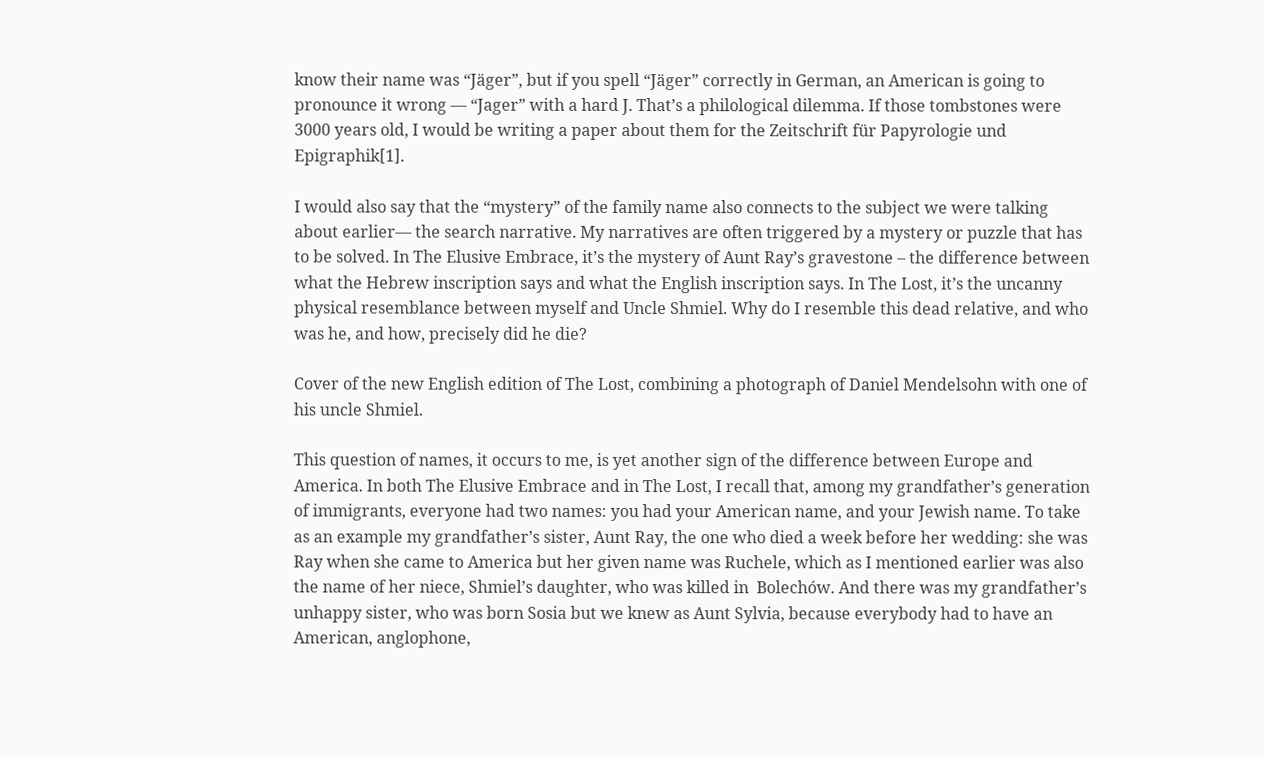know their name was “Jäger”, but if you spell “Jäger” correctly in German, an American is going to pronounce it wrong — “Jager” with a hard J. That’s a philological dilemma. If those tombstones were 3000 years old, I would be writing a paper about them for the Zeitschrift für Papyrologie und Epigraphik[1].

I would also say that the “mystery” of the family name also connects to the subject we were talking about earlier— the search narrative. My narratives are often triggered by a mystery or puzzle that has to be solved. In The Elusive Embrace, it’s the mystery of Aunt Ray’s gravestone – the difference between what the Hebrew inscription says and what the English inscription says. In The Lost, it’s the uncanny physical resemblance between myself and Uncle Shmiel. Why do I resemble this dead relative, and who was he, and how, precisely did he die?

Cover of the new English edition of The Lost, combining a photograph of Daniel Mendelsohn with one of his uncle Shmiel.

This question of names, it occurs to me, is yet another sign of the difference between Europe and America. In both The Elusive Embrace and in The Lost, I recall that, among my grandfather’s generation of immigrants, everyone had two names: you had your American name, and your Jewish name. To take as an example my grandfather’s sister, Aunt Ray, the one who died a week before her wedding: she was Ray when she came to America but her given name was Ruchele, which as I mentioned earlier was also the name of her niece, Shmiel’s daughter, who was killed in  Bolechów. And there was my grandfather’s unhappy sister, who was born Sosia but we knew as Aunt Sylvia, because everybody had to have an American, anglophone,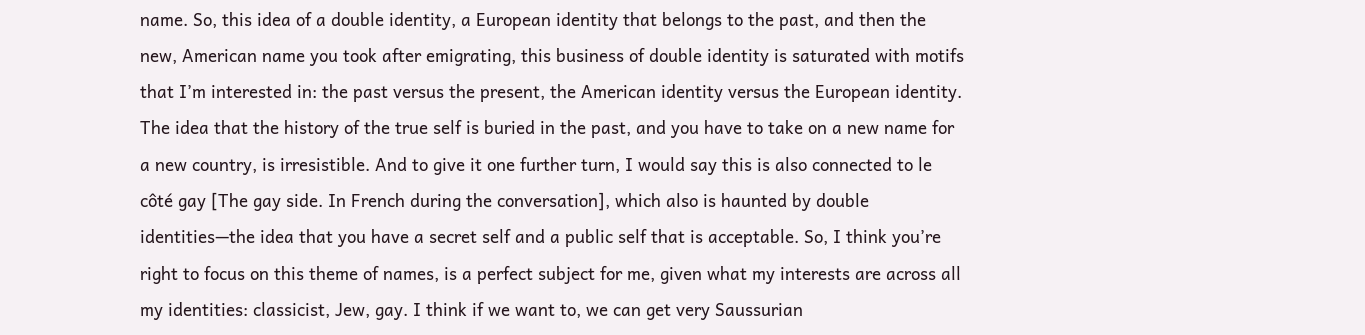name. So, this idea of a double identity, a European identity that belongs to the past, and then the new, American name you took after emigrating, this business of double identity is saturated with motifs that I’m interested in: the past versus the present, the American identity versus the European identity. The idea that the history of the true self is buried in the past, and you have to take on a new name for a new country, is irresistible. And to give it one further turn, I would say this is also connected to le côté gay [The gay side. In French during the conversation], which also is haunted by double identities—the idea that you have a secret self and a public self that is acceptable. So, I think you’re right to focus on this theme of names, is a perfect subject for me, given what my interests are across all my identities: classicist, Jew, gay. I think if we want to, we can get very Saussurian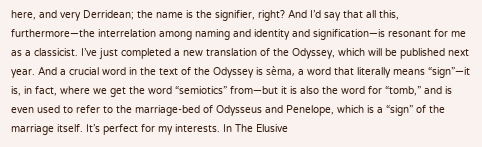here, and very Derridean; the name is the signifier, right? And I’d say that all this, furthermore—the interrelation among naming and identity and signification—is resonant for me as a classicist. I’ve just completed a new translation of the Odyssey, which will be published next year. And a crucial word in the text of the Odyssey is sèma, a word that literally means “sign”—it is, in fact, where we get the word “semiotics” from—but it is also the word for “tomb,” and is even used to refer to the marriage-bed of Odysseus and Penelope, which is a “sign” of the marriage itself. It’s perfect for my interests. In The Elusive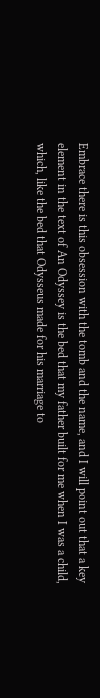Embrace there is this obsession with the tomb and the name, and I will point out that a key element in the text of An Odyssey is the bed that my father built for me when I was a child, which, like the bed that Odysseus made for his marriage to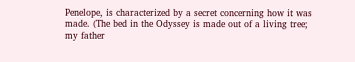Penelope, is characterized by a secret concerning how it was made. (The bed in the Odyssey is made out of a living tree; my father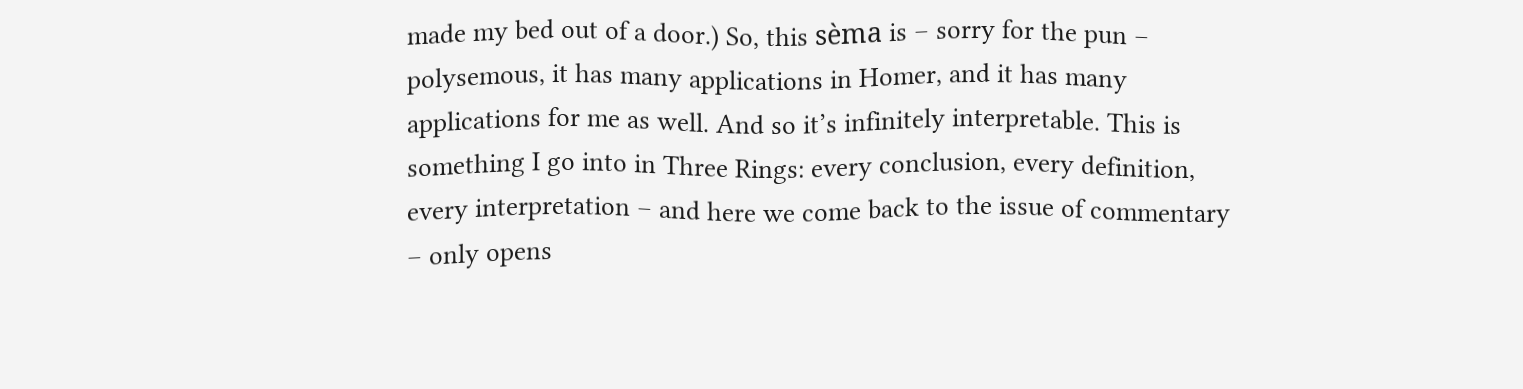made my bed out of a door.) So, this sèma is – sorry for the pun – polysemous, it has many applications in Homer, and it has many applications for me as well. And so it’s infinitely interpretable. This is something I go into in Three Rings: every conclusion, every definition, every interpretation – and here we come back to the issue of commentary – only opens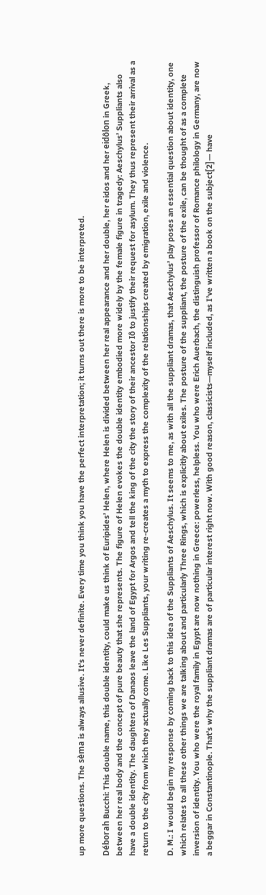up more questions. The sèma is always allusive. It’s never definite. Every time you think you have the perfect interpretation; it turns out there is more to be interpreted.

Déborah Bucchi: This double name, this double identity, could make us think of Euripides’ Helen, where Helen is divided between her real appearance and her double, her eidos and her eidôlon in Greek, between her real body and the concept of pure beauty that she represents. The figure of Helen evokes the double identity embodied more widely by the female figure in tragedy: Aeschylus’ Suppliants also have a double identity. The daughters of Danaos leave the land of Egypt for Argos and tell the king of the city the story of their ancestor Iô to justify their request for asylum. They thus represent their arrival as a return to the city from which they actually come. Like Les Suppliants, your writing re-creates a myth to express the complexity of the relationships created by emigration, exile and violence.

D. M.: I would begin my response by coming back to this idea of the Suppliants of Aeschylus. It seems to me, as with all the suppliant dramas, that Aeschylus’ play poses an essential question about identity, one which relates to all these other things we are talking about and particularly Three Rings, which is explicitly about exiles. The posture of the suppliant, the posture of the exile, can be thought of as a complete inversion of identity. You who were the royal family in Egypt are now nothing in Greece: powerless, helpless. You who were Erich Auerbach, the distinguish professor of Romance philology in Germany, are now a beggar in Constantinople. That’s why the suppliant dramas are of particular interest right now. With good reason, classicists—myself included, as I’ve written a book on the subject[2]— have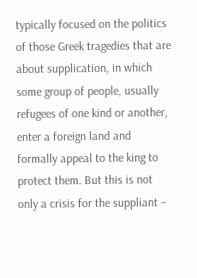typically focused on the politics of those Greek tragedies that are about supplication, in which some group of people, usually refugees of one kind or another, enter a foreign land and formally appeal to the king to protect them. But this is not only a crisis for the suppliant –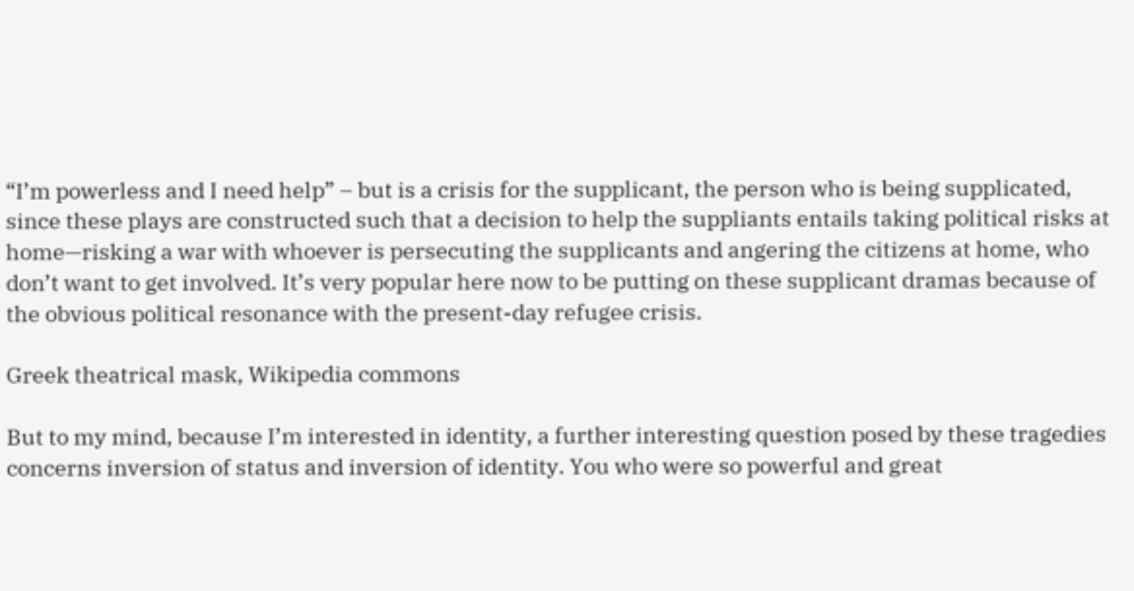“I’m powerless and I need help” – but is a crisis for the supplicant, the person who is being supplicated, since these plays are constructed such that a decision to help the suppliants entails taking political risks at home—risking a war with whoever is persecuting the supplicants and angering the citizens at home, who don’t want to get involved. It’s very popular here now to be putting on these supplicant dramas because of the obvious political resonance with the present-day refugee crisis.

Greek theatrical mask, Wikipedia commons

But to my mind, because I’m interested in identity, a further interesting question posed by these tragedies concerns inversion of status and inversion of identity. You who were so powerful and great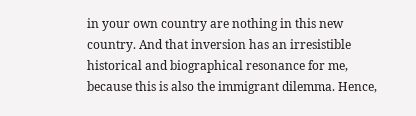in your own country are nothing in this new country. And that inversion has an irresistible historical and biographical resonance for me, because this is also the immigrant dilemma. Hence,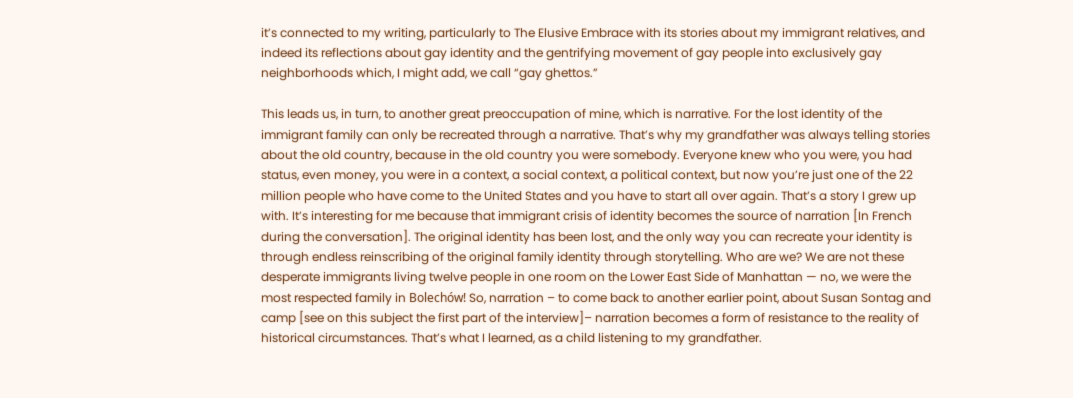it’s connected to my writing, particularly to The Elusive Embrace with its stories about my immigrant relatives, and indeed its reflections about gay identity and the gentrifying movement of gay people into exclusively gay neighborhoods which, I might add, we call “gay ghettos.”

This leads us, in turn, to another great preoccupation of mine, which is narrative. For the lost identity of the immigrant family can only be recreated through a narrative. That’s why my grandfather was always telling stories about the old country, because in the old country you were somebody. Everyone knew who you were, you had status, even money, you were in a context, a social context, a political context, but now you’re just one of the 22 million people who have come to the United States and you have to start all over again. That’s a story I grew up with. It’s interesting for me because that immigrant crisis of identity becomes the source of narration [In French during the conversation]. The original identity has been lost, and the only way you can recreate your identity is through endless reinscribing of the original family identity through storytelling. Who are we? We are not these desperate immigrants living twelve people in one room on the Lower East Side of Manhattan — no, we were the most respected family in Bolechów! So, narration – to come back to another earlier point, about Susan Sontag and camp [see on this subject the first part of the interview]– narration becomes a form of resistance to the reality of historical circumstances. That’s what I learned, as a child listening to my grandfather.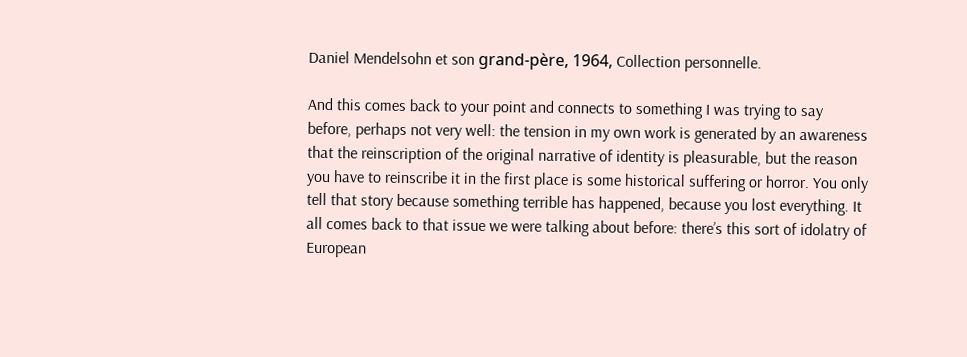Daniel Mendelsohn et son grand-père, 1964, Collection personnelle.

And this comes back to your point and connects to something I was trying to say before, perhaps not very well: the tension in my own work is generated by an awareness that the reinscription of the original narrative of identity is pleasurable, but the reason you have to reinscribe it in the first place is some historical suffering or horror. You only tell that story because something terrible has happened, because you lost everything. It all comes back to that issue we were talking about before: there’s this sort of idolatry of European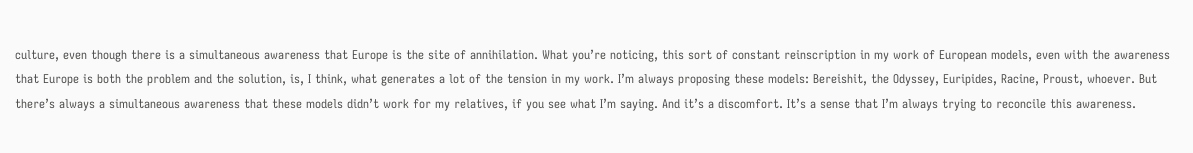culture, even though there is a simultaneous awareness that Europe is the site of annihilation. What you’re noticing, this sort of constant reinscription in my work of European models, even with the awareness that Europe is both the problem and the solution, is, I think, what generates a lot of the tension in my work. I’m always proposing these models: Bereishit, the Odyssey, Euripides, Racine, Proust, whoever. But there’s always a simultaneous awareness that these models didn’t work for my relatives, if you see what I’m saying. And it’s a discomfort. It’s a sense that I’m always trying to reconcile this awareness.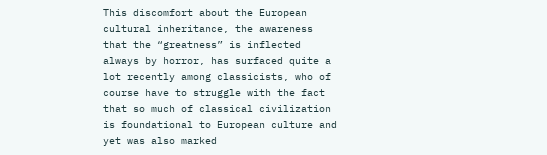This discomfort about the European cultural inheritance, the awareness that the “greatness” is inflected always by horror, has surfaced quite a lot recently among classicists, who of course have to struggle with the fact that so much of classical civilization is foundational to European culture and yet was also marked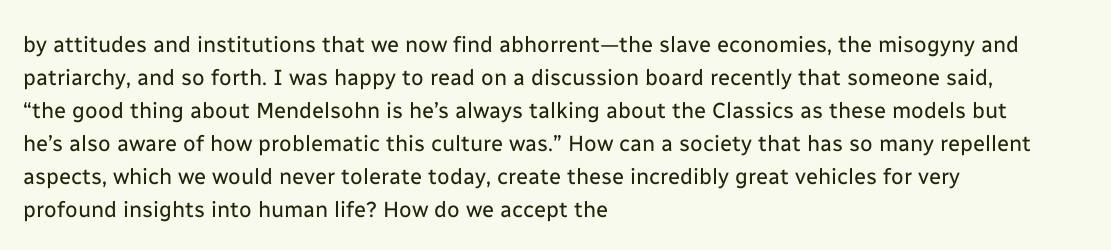by attitudes and institutions that we now find abhorrent—the slave economies, the misogyny and patriarchy, and so forth. I was happy to read on a discussion board recently that someone said, “the good thing about Mendelsohn is he’s always talking about the Classics as these models but he’s also aware of how problematic this culture was.” How can a society that has so many repellent aspects, which we would never tolerate today, create these incredibly great vehicles for very profound insights into human life? How do we accept the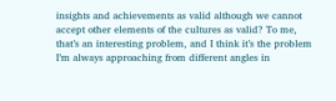insights and achievements as valid although we cannot accept other elements of the cultures as valid? To me, that’s an interesting problem, and I think it’s the problem I’m always approaching from different angles in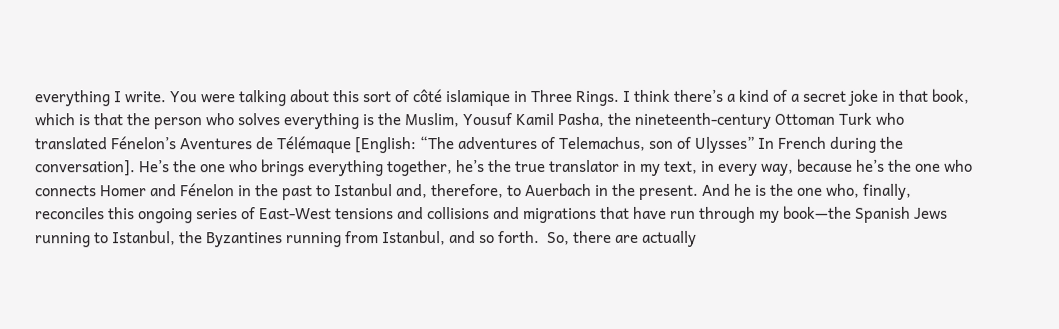everything I write. You were talking about this sort of côté islamique in Three Rings. I think there’s a kind of a secret joke in that book, which is that the person who solves everything is the Muslim, Yousuf Kamil Pasha, the nineteenth-century Ottoman Turk who translated Fénelon’s Aventures de Télémaque [English: “The adventures of Telemachus, son of Ulysses” In French during the conversation]. He’s the one who brings everything together, he’s the true translator in my text, in every way, because he’s the one who connects Homer and Fénelon in the past to Istanbul and, therefore, to Auerbach in the present. And he is the one who, finally, reconciles this ongoing series of East-West tensions and collisions and migrations that have run through my book—the Spanish Jews running to Istanbul, the Byzantines running from Istanbul, and so forth.  So, there are actually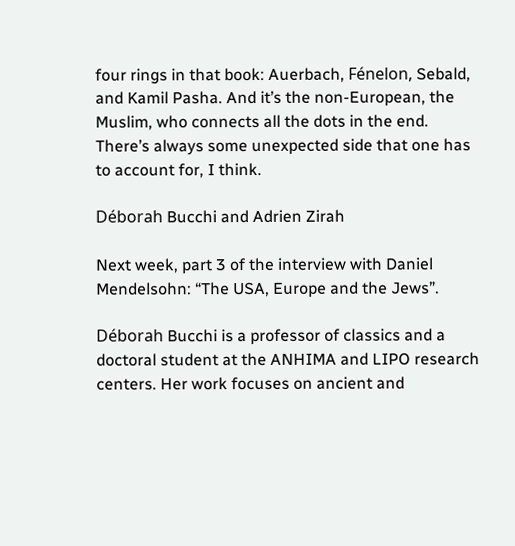four rings in that book: Auerbach, Fénelon, Sebald, and Kamil Pasha. And it’s the non-European, the Muslim, who connects all the dots in the end. There’s always some unexpected side that one has to account for, I think.

Déborah Bucchi and Adrien Zirah

Next week, part 3 of the interview with Daniel Mendelsohn: “The USA, Europe and the Jews”.

Déborah Bucchi is a professor of classics and a doctoral student at the ANHIMA and LIPO research centers. Her work focuses on ancient and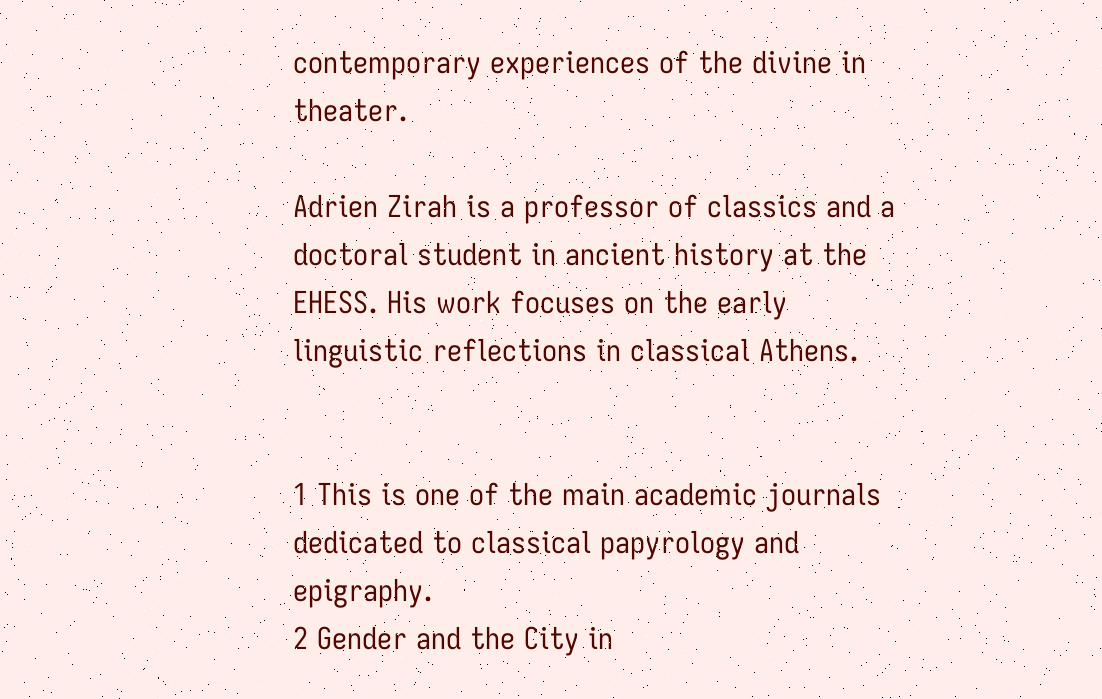contemporary experiences of the divine in theater.

Adrien Zirah is a professor of classics and a doctoral student in ancient history at the EHESS. His work focuses on the early linguistic reflections in classical Athens.


1 This is one of the main academic journals dedicated to classical papyrology and epigraphy.
2 Gender and the City in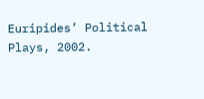Euripides’ Political Plays, 2002.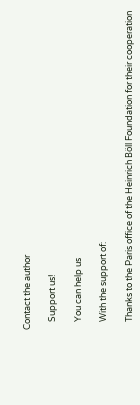Contact the author

    Support us!

    You can help us

    With the support of:

    Thanks to the Paris office of the Heinrich Böll Foundation for their cooperation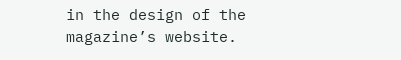in the design of the magazine’s website.